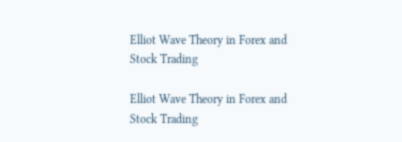Elliot Wave Theory in Forex and Stock Trading

Elliot Wave Theory in Forex and Stock Trading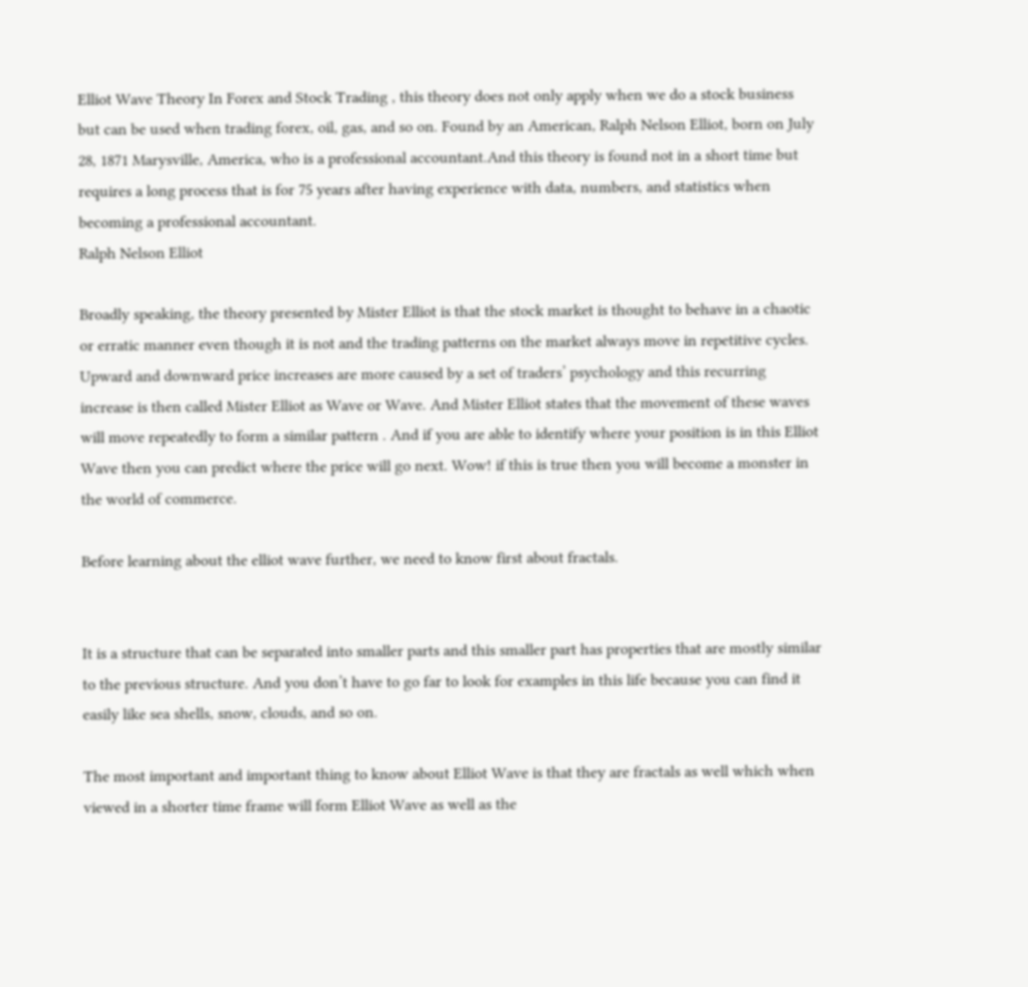Elliot Wave Theory In Forex and Stock Trading , this theory does not only apply when we do a stock business but can be used when trading forex, oil, gas, and so on. Found by an American, Ralph Nelson Elliot, born on July 28, 1871 Marysville, America, who is a professional accountant.And this theory is found not in a short time but requires a long process that is for 75 years after having experience with data, numbers, and statistics when becoming a professional accountant.
Ralph Nelson Elliot

Broadly speaking, the theory presented by Mister Elliot is that the stock market is thought to behave in a chaotic or erratic manner even though it is not and the trading patterns on the market always move in repetitive cycles. Upward and downward price increases are more caused by a set of traders’ psychology and this recurring increase is then called Mister Elliot as Wave or Wave. And Mister Elliot states that the movement of these waves will move repeatedly to form a similar pattern . And if you are able to identify where your position is in this Elliot Wave then you can predict where the price will go next. Wow! if this is true then you will become a monster in the world of commerce.

Before learning about the elliot wave further, we need to know first about fractals.


It is a structure that can be separated into smaller parts and this smaller part has properties that are mostly similar to the previous structure. And you don’t have to go far to look for examples in this life because you can find it easily like sea shells, snow, clouds, and so on.

The most important and important thing to know about Elliot Wave is that they are fractals as well which when viewed in a shorter time frame will form Elliot Wave as well as the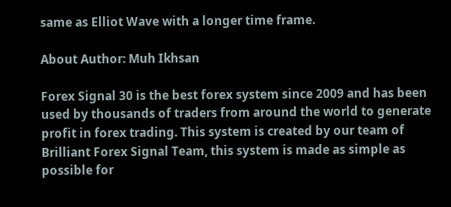same as Elliot Wave with a longer time frame.

About Author: Muh Ikhsan

Forex Signal 30 is the best forex system since 2009 and has been used by thousands of traders from around the world to generate profit in forex trading. This system is created by our team of Brilliant Forex Signal Team, this system is made as simple as possible for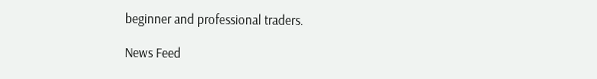beginner and professional traders.

News Feed